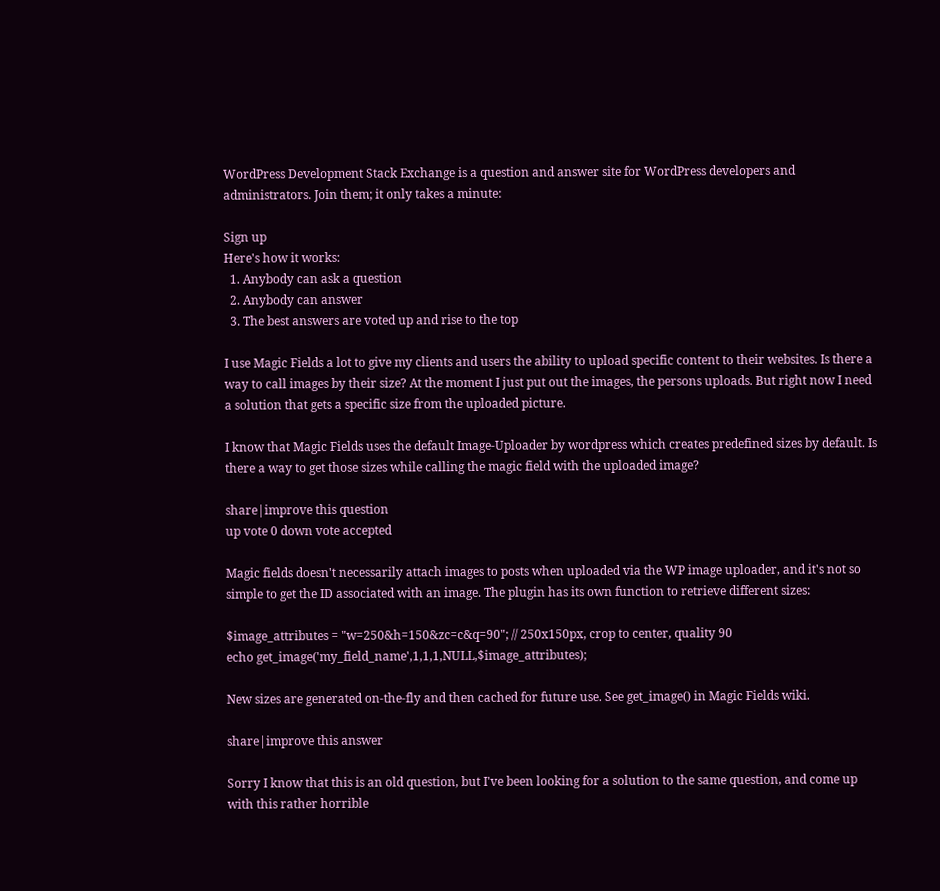WordPress Development Stack Exchange is a question and answer site for WordPress developers and administrators. Join them; it only takes a minute:

Sign up
Here's how it works:
  1. Anybody can ask a question
  2. Anybody can answer
  3. The best answers are voted up and rise to the top

I use Magic Fields a lot to give my clients and users the ability to upload specific content to their websites. Is there a way to call images by their size? At the moment I just put out the images, the persons uploads. But right now I need a solution that gets a specific size from the uploaded picture.

I know that Magic Fields uses the default Image-Uploader by wordpress which creates predefined sizes by default. Is there a way to get those sizes while calling the magic field with the uploaded image?

share|improve this question
up vote 0 down vote accepted

Magic fields doesn't necessarily attach images to posts when uploaded via the WP image uploader, and it's not so simple to get the ID associated with an image. The plugin has its own function to retrieve different sizes:

$image_attributes = "w=250&h=150&zc=c&q=90"; // 250x150px, crop to center, quality 90
echo get_image('my_field_name',1,1,1,NULL,$image_attributes);

New sizes are generated on-the-fly and then cached for future use. See get_image() in Magic Fields wiki.

share|improve this answer

Sorry I know that this is an old question, but I've been looking for a solution to the same question, and come up with this rather horrible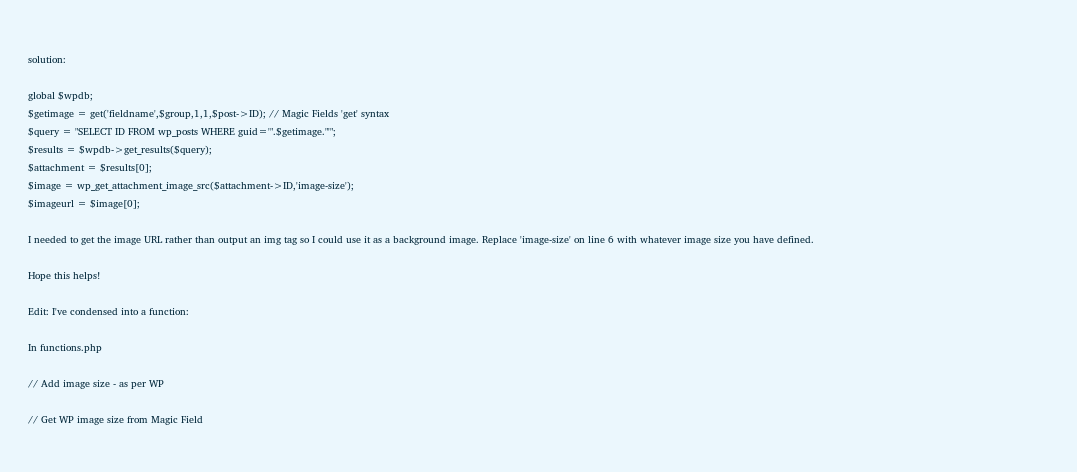solution:

global $wpdb;
$getimage = get('fieldname',$group,1,1,$post->ID); // Magic Fields 'get' syntax
$query = "SELECT ID FROM wp_posts WHERE guid='".$getimage."'";
$results = $wpdb->get_results($query);
$attachment = $results[0];
$image = wp_get_attachment_image_src($attachment->ID,'image-size');
$imageurl = $image[0];

I needed to get the image URL rather than output an img tag so I could use it as a background image. Replace 'image-size' on line 6 with whatever image size you have defined.

Hope this helps!

Edit: I've condensed into a function:

In functions.php

// Add image size - as per WP

// Get WP image size from Magic Field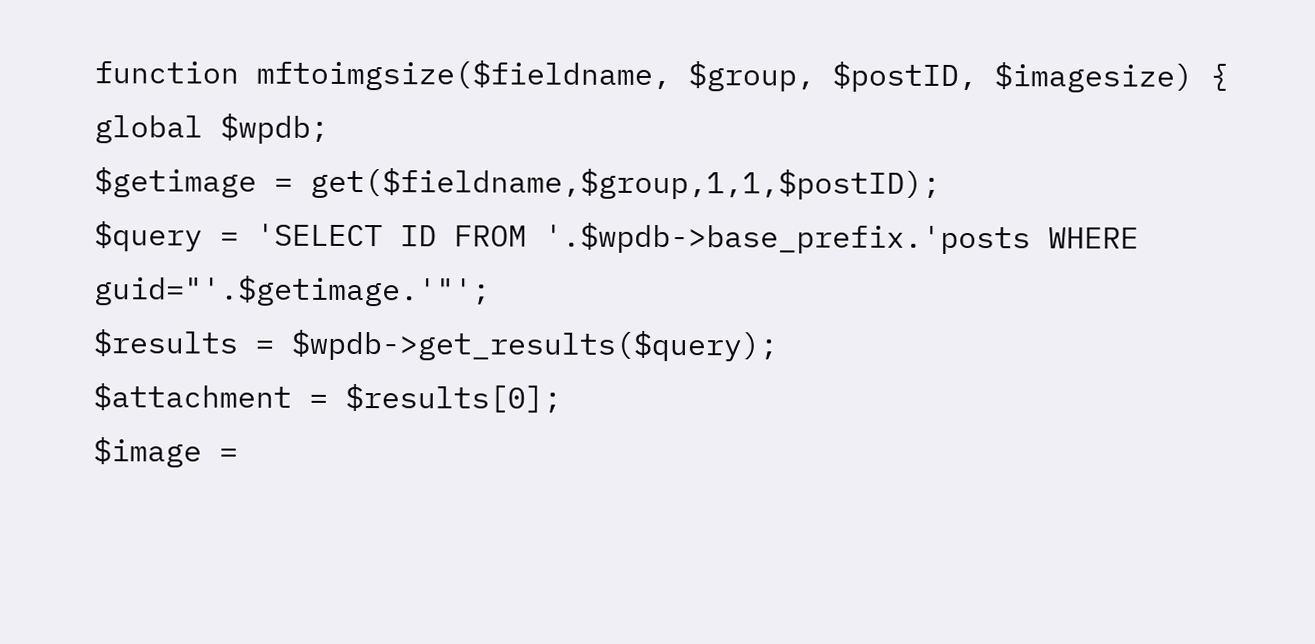function mftoimgsize($fieldname, $group, $postID, $imagesize) {
global $wpdb;
$getimage = get($fieldname,$group,1,1,$postID);
$query = 'SELECT ID FROM '.$wpdb->base_prefix.'posts WHERE guid="'.$getimage.'"';
$results = $wpdb->get_results($query);
$attachment = $results[0];
$image =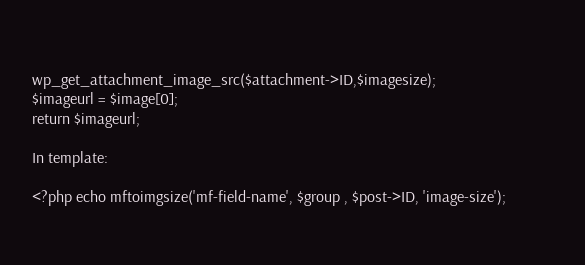wp_get_attachment_image_src($attachment->ID,$imagesize);
$imageurl = $image[0];
return $imageurl;

In template:

<?php echo mftoimgsize('mf-field-name', $group , $post->ID, 'image-size');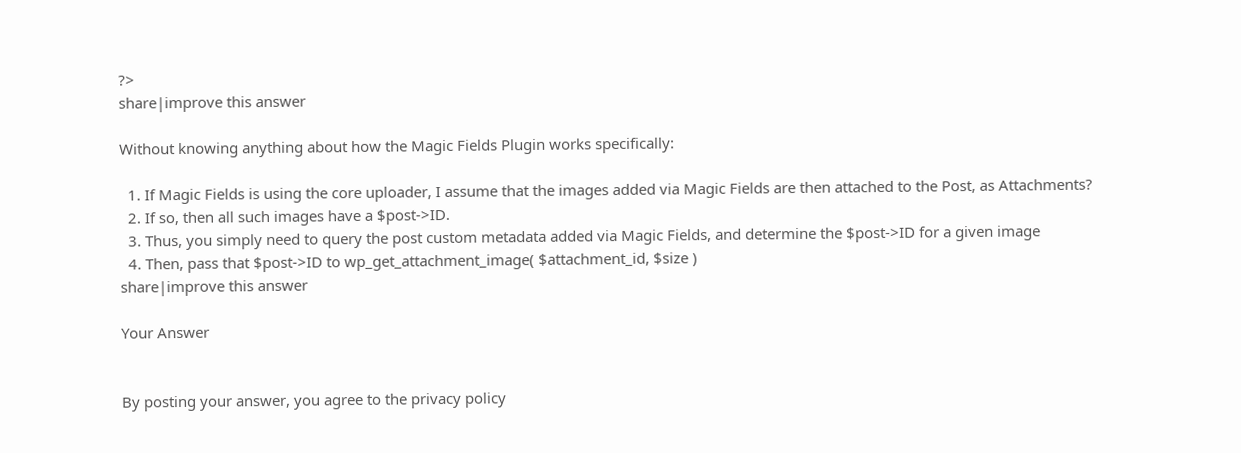?>
share|improve this answer

Without knowing anything about how the Magic Fields Plugin works specifically:

  1. If Magic Fields is using the core uploader, I assume that the images added via Magic Fields are then attached to the Post, as Attachments?
  2. If so, then all such images have a $post->ID.
  3. Thus, you simply need to query the post custom metadata added via Magic Fields, and determine the $post->ID for a given image
  4. Then, pass that $post->ID to wp_get_attachment_image( $attachment_id, $size )
share|improve this answer

Your Answer


By posting your answer, you agree to the privacy policy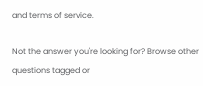and terms of service.

Not the answer you're looking for? Browse other questions tagged or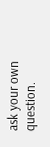ask your own question.